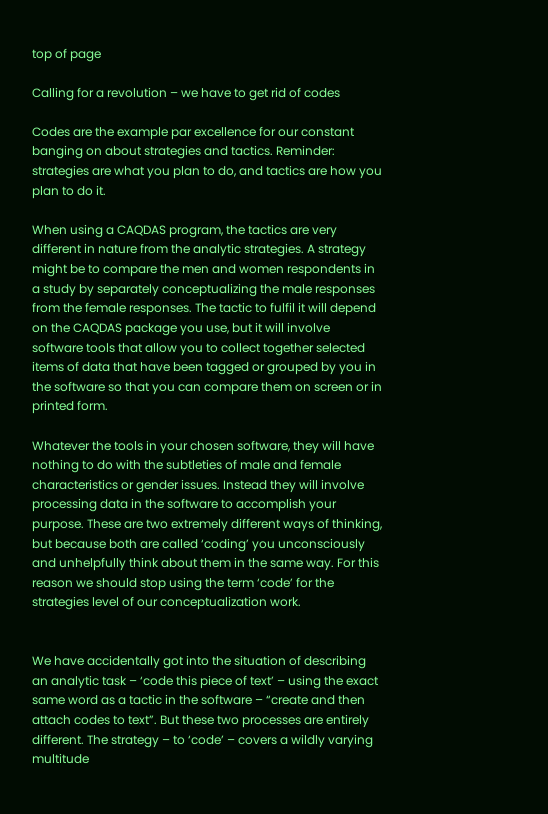top of page

Calling for a revolution – we have to get rid of codes

Codes are the example par excellence for our constant banging on about strategies and tactics. Reminder: strategies are what you plan to do, and tactics are how you plan to do it.

When using a CAQDAS program, the tactics are very different in nature from the analytic strategies. A strategy might be to compare the men and women respondents in a study by separately conceptualizing the male responses from the female responses. The tactic to fulfil it will depend on the CAQDAS package you use, but it will involve software tools that allow you to collect together selected items of data that have been tagged or grouped by you in the software so that you can compare them on screen or in printed form.

Whatever the tools in your chosen software, they will have nothing to do with the subtleties of male and female characteristics or gender issues. Instead they will involve processing data in the software to accomplish your purpose. These are two extremely different ways of thinking, but because both are called ‘coding’ you unconsciously and unhelpfully think about them in the same way. For this reason we should stop using the term ‘code’ for the strategies level of our conceptualization work.


We have accidentally got into the situation of describing an analytic task – ‘code this piece of text’ – using the exact same word as a tactic in the software – “create and then attach codes to text”. But these two processes are entirely different. The strategy – to ‘code’ – covers a wildly varying multitude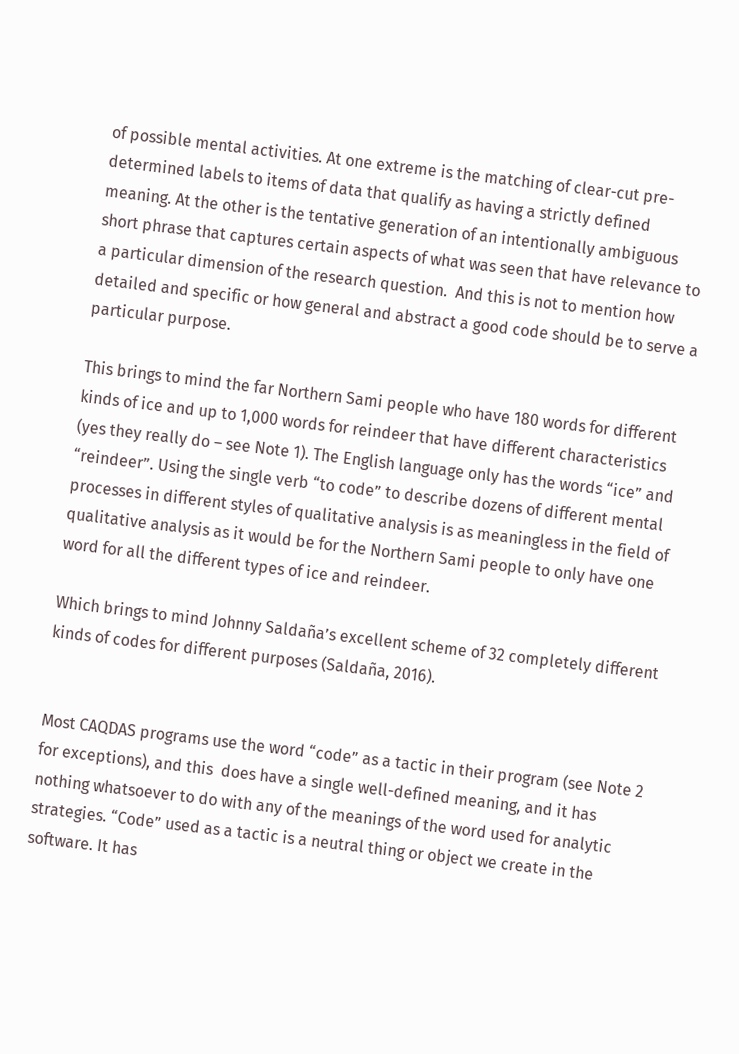of possible mental activities. At one extreme is the matching of clear-cut pre-determined labels to items of data that qualify as having a strictly defined meaning. At the other is the tentative generation of an intentionally ambiguous short phrase that captures certain aspects of what was seen that have relevance to a particular dimension of the research question.  And this is not to mention how detailed and specific or how general and abstract a good code should be to serve a particular purpose.

This brings to mind the far Northern Sami people who have 180 words for different kinds of ice and up to 1,000 words for reindeer that have different characteristics (yes they really do – see Note 1). The English language only has the words “ice” and “reindeer”. Using the single verb “to code” to describe dozens of different mental processes in different styles of qualitative analysis is as meaningless in the field of qualitative analysis as it would be for the Northern Sami people to only have one word for all the different types of ice and reindeer.

Which brings to mind Johnny Saldaña’s excellent scheme of 32 completely different kinds of codes for different purposes (Saldaña, 2016).


Most CAQDAS programs use the word “code” as a tactic in their program (see Note 2 for exceptions), and this  does have a single well-defined meaning, and it has nothing whatsoever to do with any of the meanings of the word used for analytic strategies. “Code” used as a tactic is a neutral thing or object we create in the software. It has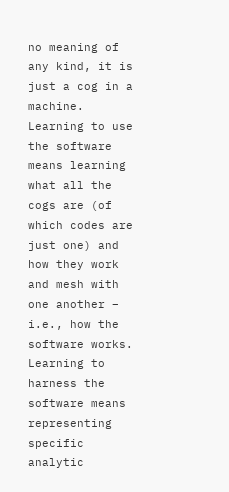no meaning of any kind, it is just a cog in a machine. Learning to use the software means learning what all the cogs are (of which codes are just one) and how they work and mesh with one another – i.e., how the software works. Learning to harness the software means representing specific analytic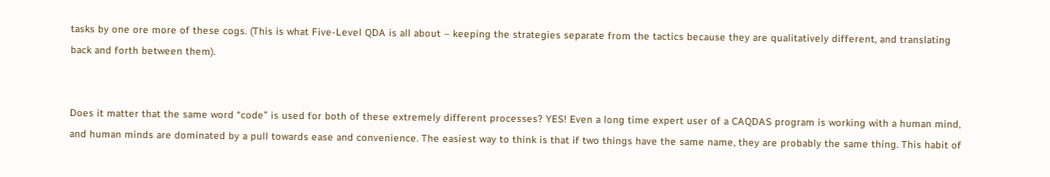tasks by one ore more of these cogs. (This is what Five-Level QDA is all about – keeping the strategies separate from the tactics because they are qualitatively different, and translating back and forth between them).


Does it matter that the same word “code” is used for both of these extremely different processes? YES! Even a long time expert user of a CAQDAS program is working with a human mind, and human minds are dominated by a pull towards ease and convenience. The easiest way to think is that if two things have the same name, they are probably the same thing. This habit of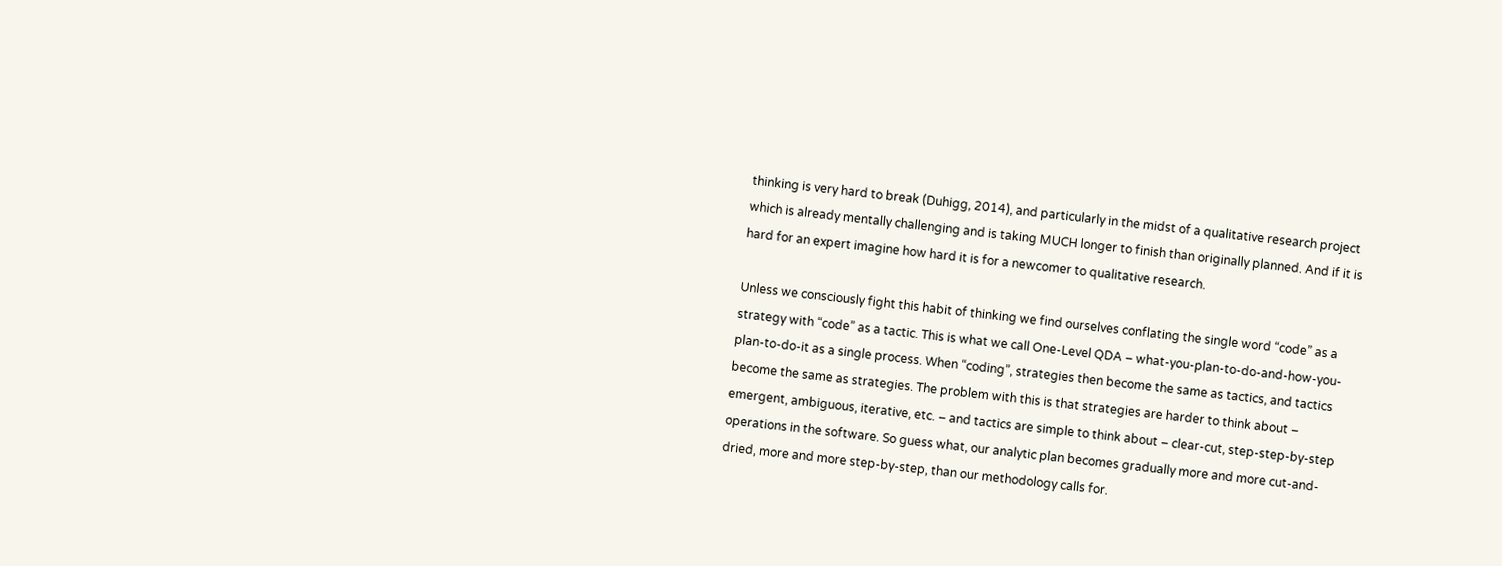thinking is very hard to break (Duhigg, 2014), and particularly in the midst of a qualitative research project which is already mentally challenging and is taking MUCH longer to finish than originally planned. And if it is hard for an expert imagine how hard it is for a newcomer to qualitative research.

Unless we consciously fight this habit of thinking we find ourselves conflating the single word “code” as a strategy with “code” as a tactic. This is what we call One-Level QDA – what-you-plan-to-do-and-how-you-plan-to-do-it as a single process. When “coding”, strategies then become the same as tactics, and tactics become the same as strategies. The problem with this is that strategies are harder to think about – emergent, ambiguous, iterative, etc. – and tactics are simple to think about – clear-cut, step-step-by-step operations in the software. So guess what, our analytic plan becomes gradually more and more cut-and-dried, more and more step-by-step, than our methodology calls for.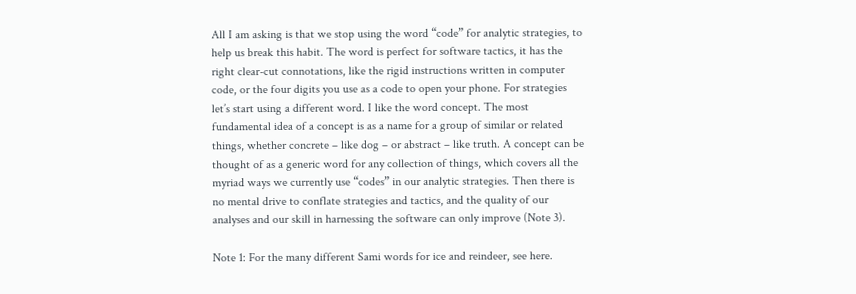All I am asking is that we stop using the word “code” for analytic strategies, to help us break this habit. The word is perfect for software tactics, it has the right clear-cut connotations, like the rigid instructions written in computer code, or the four digits you use as a code to open your phone. For strategies let’s start using a different word. I like the word concept. The most fundamental idea of a concept is as a name for a group of similar or related things, whether concrete – like dog – or abstract – like truth. A concept can be thought of as a generic word for any collection of things, which covers all the myriad ways we currently use “codes” in our analytic strategies. Then there is no mental drive to conflate strategies and tactics, and the quality of our analyses and our skill in harnessing the software can only improve (Note 3).

Note 1: For the many different Sami words for ice and reindeer, see here.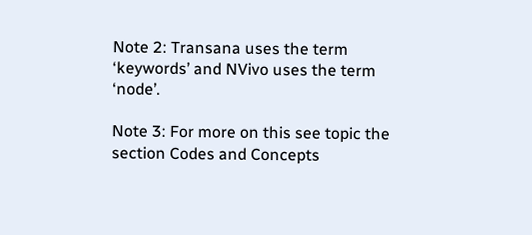Note 2: Transana uses the term ‘keywords’ and NVivo uses the term ‘node’.

Note 3: For more on this see topic the section Codes and Concepts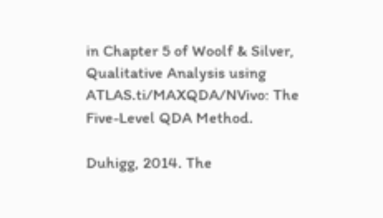in Chapter 5 of Woolf & Silver, Qualitative Analysis using ATLAS.ti/MAXQDA/NVivo: The Five-Level QDA Method.

Duhigg, 2014. The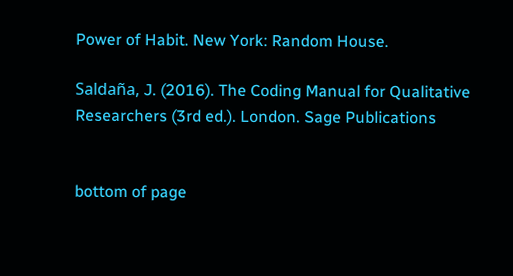Power of Habit. New York: Random House.

Saldaña, J. (2016). The Coding Manual for Qualitative Researchers (3rd ed.). London. Sage Publications


bottom of page